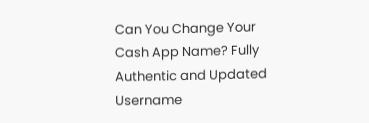Can You Change Your Cash App Name? Fully Authentic and Updated Username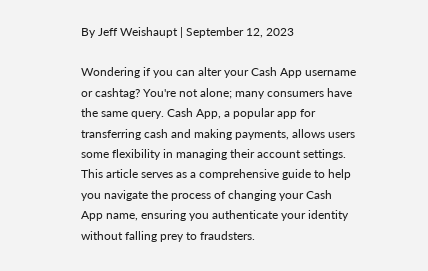By Jeff Weishaupt | September 12, 2023

Wondering if you can alter your Cash App username or cashtag? You're not alone; many consumers have the same query. Cash App, a popular app for transferring cash and making payments, allows users some flexibility in managing their account settings. This article serves as a comprehensive guide to help you navigate the process of changing your Cash App name, ensuring you authenticate your identity without falling prey to fraudsters.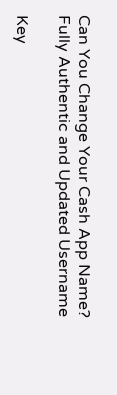Can You Change Your Cash App Name? Fully Authentic and Updated Username

Key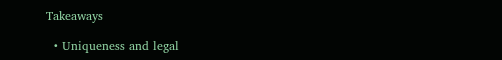Takeaways

  • Uniqueness and legal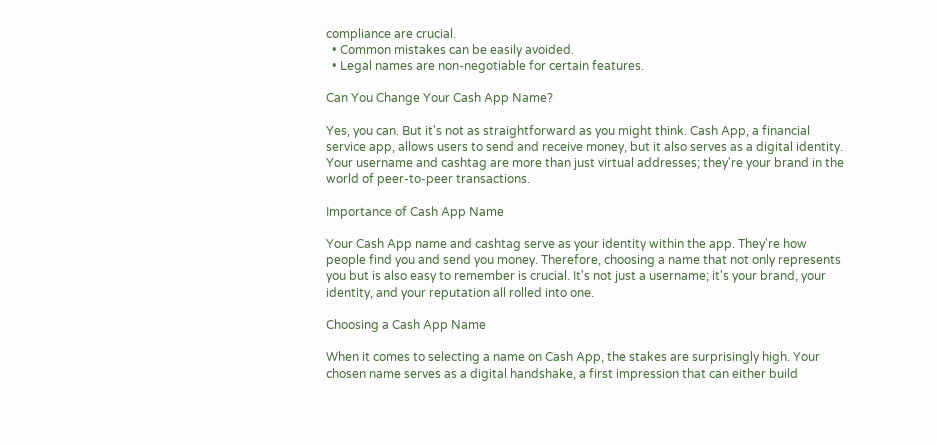compliance are crucial.
  • Common mistakes can be easily avoided.
  • Legal names are non-negotiable for certain features.

Can You Change Your Cash App Name?

Yes, you can. But it's not as straightforward as you might think. Cash App, a financial service app, allows users to send and receive money, but it also serves as a digital identity. Your username and cashtag are more than just virtual addresses; they're your brand in the world of peer-to-peer transactions.

Importance of Cash App Name

Your Cash App name and cashtag serve as your identity within the app. They're how people find you and send you money. Therefore, choosing a name that not only represents you but is also easy to remember is crucial. It's not just a username; it's your brand, your identity, and your reputation all rolled into one.

Choosing a Cash App Name

When it comes to selecting a name on Cash App, the stakes are surprisingly high. Your chosen name serves as a digital handshake, a first impression that can either build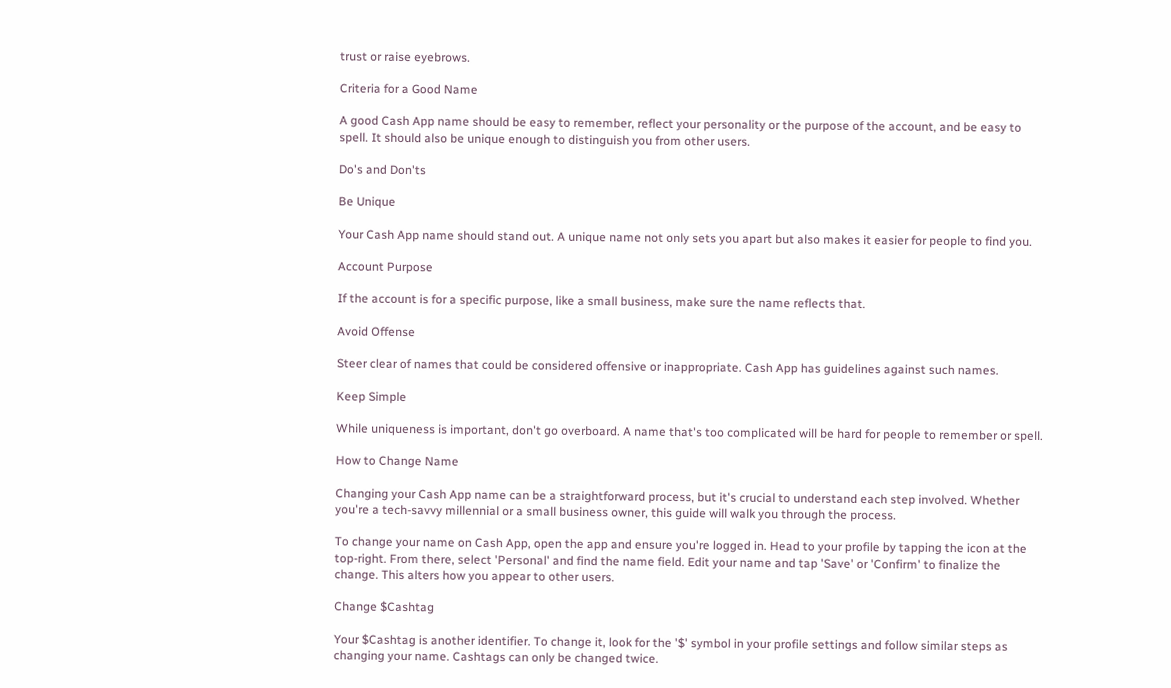trust or raise eyebrows.

Criteria for a Good Name

A good Cash App name should be easy to remember, reflect your personality or the purpose of the account, and be easy to spell. It should also be unique enough to distinguish you from other users.

Do's and Don'ts

Be Unique

Your Cash App name should stand out. A unique name not only sets you apart but also makes it easier for people to find you.

Account Purpose

If the account is for a specific purpose, like a small business, make sure the name reflects that.

Avoid Offense

Steer clear of names that could be considered offensive or inappropriate. Cash App has guidelines against such names.

Keep Simple

While uniqueness is important, don't go overboard. A name that's too complicated will be hard for people to remember or spell.

How to Change Name

Changing your Cash App name can be a straightforward process, but it's crucial to understand each step involved. Whether you're a tech-savvy millennial or a small business owner, this guide will walk you through the process.

To change your name on Cash App, open the app and ensure you're logged in. Head to your profile by tapping the icon at the top-right. From there, select 'Personal' and find the name field. Edit your name and tap 'Save' or 'Confirm' to finalize the change. This alters how you appear to other users.

Change $Cashtag

Your $Cashtag is another identifier. To change it, look for the '$' symbol in your profile settings and follow similar steps as changing your name. Cashtags can only be changed twice.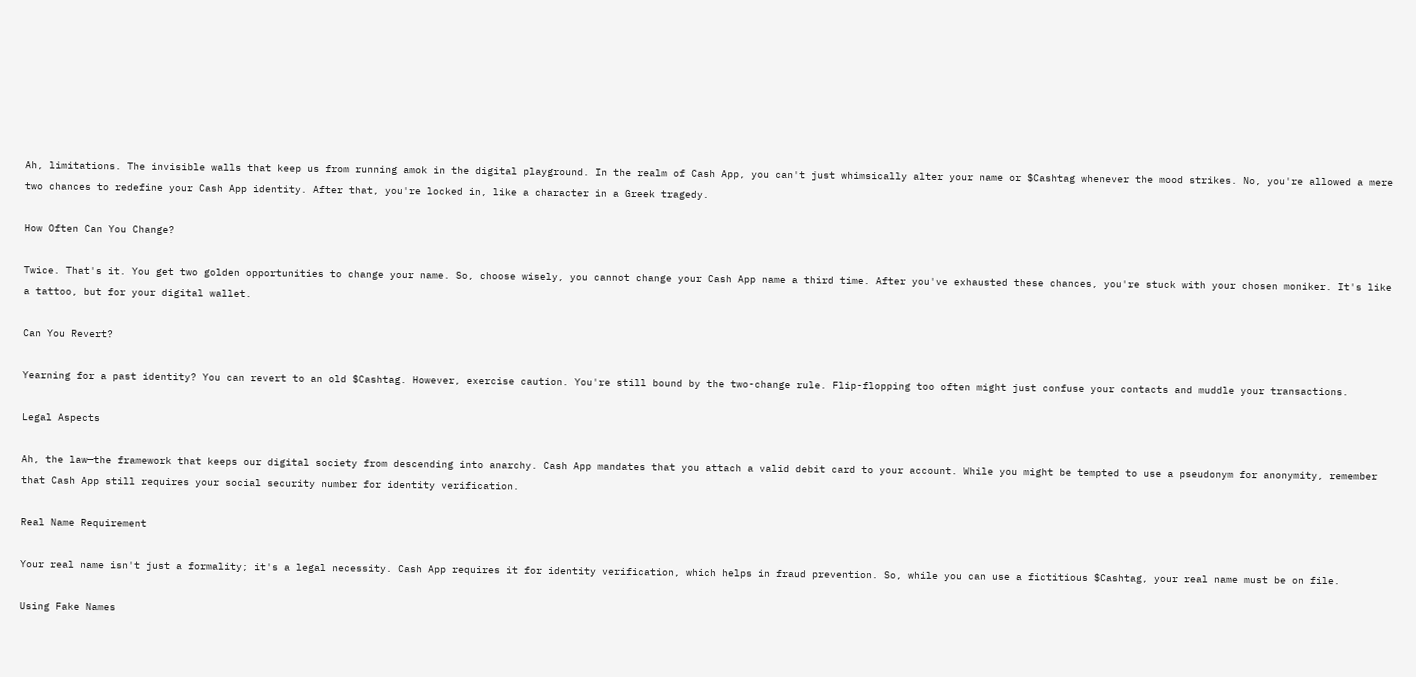Ah, limitations. The invisible walls that keep us from running amok in the digital playground. In the realm of Cash App, you can't just whimsically alter your name or $Cashtag whenever the mood strikes. No, you're allowed a mere two chances to redefine your Cash App identity. After that, you're locked in, like a character in a Greek tragedy.

How Often Can You Change?

Twice. That's it. You get two golden opportunities to change your name. So, choose wisely, you cannot change your Cash App name a third time. After you've exhausted these chances, you're stuck with your chosen moniker. It's like a tattoo, but for your digital wallet.

Can You Revert?

Yearning for a past identity? You can revert to an old $Cashtag. However, exercise caution. You're still bound by the two-change rule. Flip-flopping too often might just confuse your contacts and muddle your transactions.

Legal Aspects

Ah, the law—the framework that keeps our digital society from descending into anarchy. Cash App mandates that you attach a valid debit card to your account. While you might be tempted to use a pseudonym for anonymity, remember that Cash App still requires your social security number for identity verification.

Real Name Requirement

Your real name isn't just a formality; it's a legal necessity. Cash App requires it for identity verification, which helps in fraud prevention. So, while you can use a fictitious $Cashtag, your real name must be on file.

Using Fake Names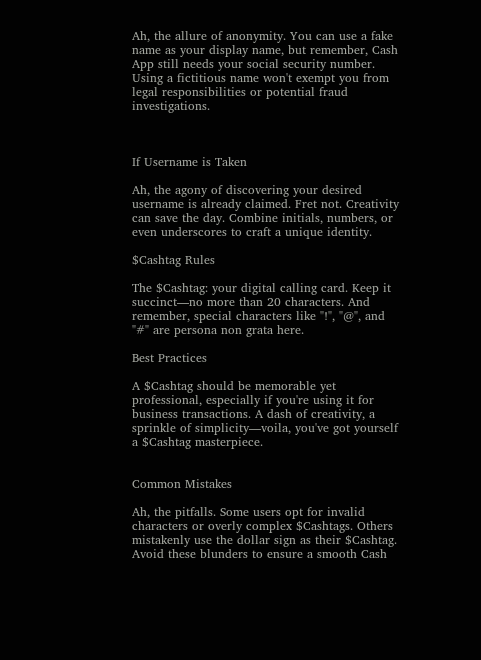Ah, the allure of anonymity. You can use a fake name as your display name, but remember, Cash App still needs your social security number. Using a fictitious name won't exempt you from legal responsibilities or potential fraud investigations.



If Username is Taken

Ah, the agony of discovering your desired username is already claimed. Fret not. Creativity can save the day. Combine initials, numbers, or even underscores to craft a unique identity.

$Cashtag Rules

The $Cashtag: your digital calling card. Keep it succinct—no more than 20 characters. And remember, special characters like "!", "@", and "#" are persona non grata here.

Best Practices

A $Cashtag should be memorable yet professional, especially if you're using it for business transactions. A dash of creativity, a sprinkle of simplicity—voila, you've got yourself a $Cashtag masterpiece.


Common Mistakes

Ah, the pitfalls. Some users opt for invalid characters or overly complex $Cashtags. Others mistakenly use the dollar sign as their $Cashtag. Avoid these blunders to ensure a smooth Cash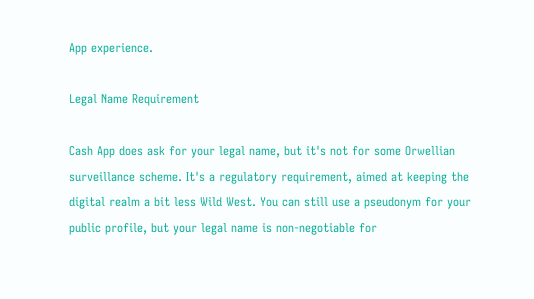App experience.

Legal Name Requirement

Cash App does ask for your legal name, but it's not for some Orwellian surveillance scheme. It's a regulatory requirement, aimed at keeping the digital realm a bit less Wild West. You can still use a pseudonym for your public profile, but your legal name is non-negotiable for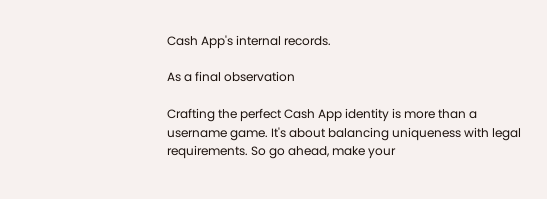Cash App's internal records.

As a final observation

Crafting the perfect Cash App identity is more than a username game. It's about balancing uniqueness with legal requirements. So go ahead, make your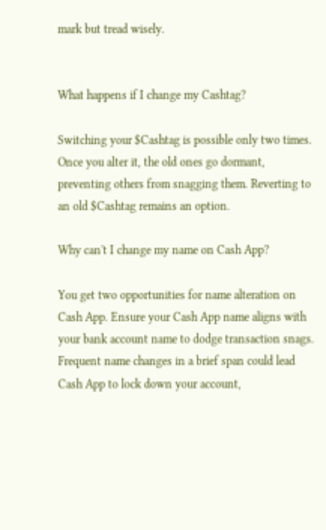mark but tread wisely.


What happens if I change my Cashtag?

Switching your $Cashtag is possible only two times. Once you alter it, the old ones go dormant, preventing others from snagging them. Reverting to an old $Cashtag remains an option.

Why can't I change my name on Cash App?

You get two opportunities for name alteration on Cash App. Ensure your Cash App name aligns with your bank account name to dodge transaction snags. Frequent name changes in a brief span could lead Cash App to lock down your account,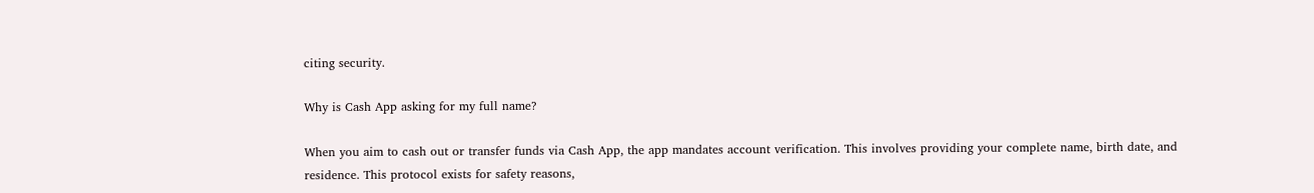citing security.

Why is Cash App asking for my full name?

When you aim to cash out or transfer funds via Cash App, the app mandates account verification. This involves providing your complete name, birth date, and residence. This protocol exists for safety reasons,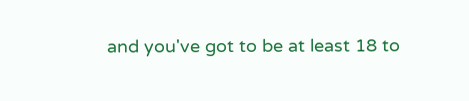and you've got to be at least 18 to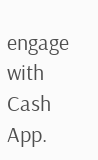engage with Cash App.